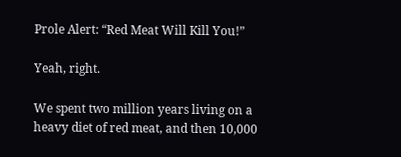Prole Alert: “Red Meat Will Kill You!”

Yeah, right.

We spent two million years living on a heavy diet of red meat, and then 10,000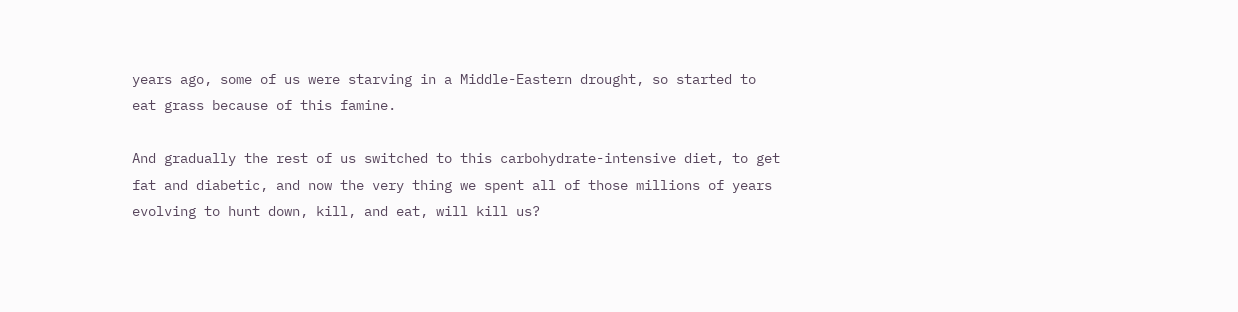years ago, some of us were starving in a Middle-Eastern drought, so started to eat grass because of this famine.

And gradually the rest of us switched to this carbohydrate-intensive diet, to get fat and diabetic, and now the very thing we spent all of those millions of years evolving to hunt down, kill, and eat, will kill us?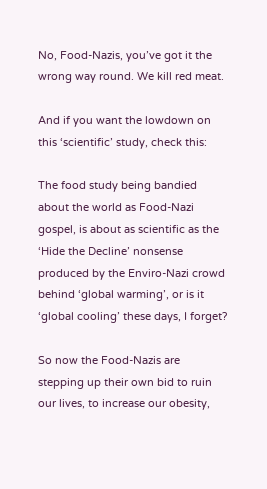No, Food-Nazis, you’ve got it the wrong way round. We kill red meat.

And if you want the lowdown on this ‘scientific’ study, check this:

The food study being bandied about the world as Food-Nazi gospel, is about as scientific as the ‘Hide the Decline’ nonsense produced by the Enviro-Nazi crowd behind ‘global warming’, or is it ‘global cooling’ these days, I forget?

So now the Food-Nazis are stepping up their own bid to ruin our lives, to increase our obesity,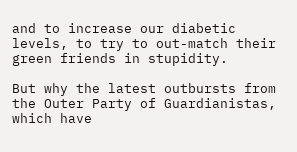and to increase our diabetic levels, to try to out-match their green friends in stupidity.

But why the latest outbursts from the Outer Party of Guardianistas, which have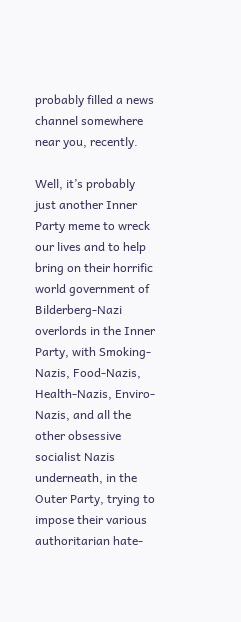probably filled a news channel somewhere near you, recently.

Well, it’s probably just another Inner Party meme to wreck our lives and to help bring on their horrific world government of Bilderberg-Nazi overlords in the Inner Party, with Smoking-Nazis, Food-Nazis, Health-Nazis, Enviro-Nazis, and all the other obsessive socialist Nazis underneath, in the Outer Party, trying to impose their various authoritarian hate-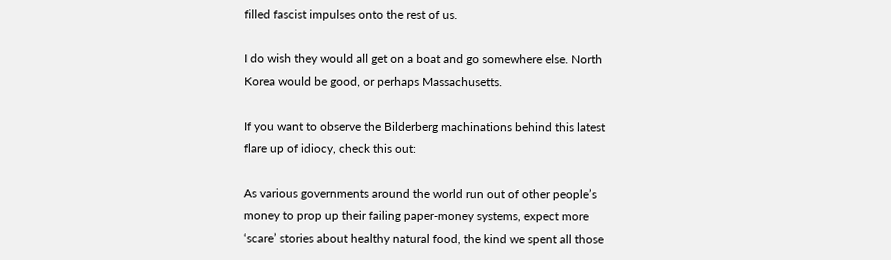filled fascist impulses onto the rest of us.

I do wish they would all get on a boat and go somewhere else. North Korea would be good, or perhaps Massachusetts.

If you want to observe the Bilderberg machinations behind this latest flare up of idiocy, check this out:

As various governments around the world run out of other people’s money to prop up their failing paper-money systems, expect more ‘scare’ stories about healthy natural food, the kind we spent all those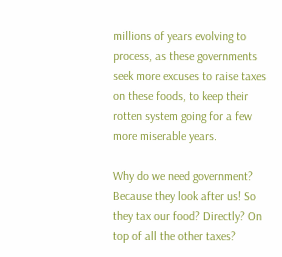millions of years evolving to process, as these governments seek more excuses to raise taxes on these foods, to keep their rotten system going for a few more miserable years.

Why do we need government? Because they look after us! So they tax our food? Directly? On top of all the other taxes?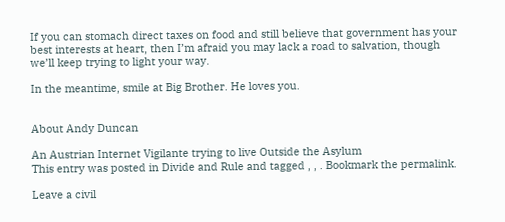If you can stomach direct taxes on food and still believe that government has your best interests at heart, then I’m afraid you may lack a road to salvation, though we’ll keep trying to light your way.

In the meantime, smile at Big Brother. He loves you.


About Andy Duncan

An Austrian Internet Vigilante trying to live Outside the Asylum
This entry was posted in Divide and Rule and tagged , , . Bookmark the permalink.

Leave a civil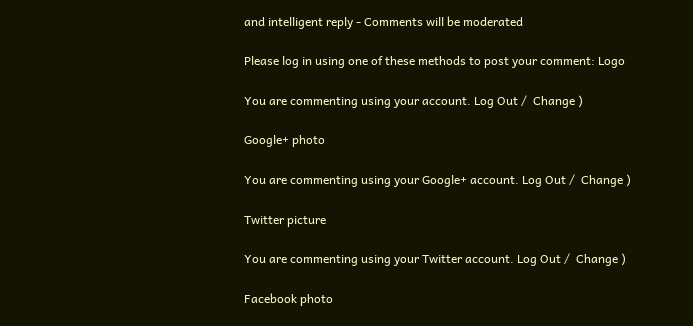and intelligent reply - Comments will be moderated

Please log in using one of these methods to post your comment: Logo

You are commenting using your account. Log Out /  Change )

Google+ photo

You are commenting using your Google+ account. Log Out /  Change )

Twitter picture

You are commenting using your Twitter account. Log Out /  Change )

Facebook photo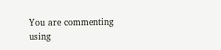You are commenting using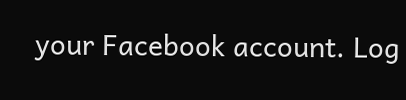your Facebook account. Log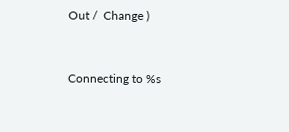Out /  Change )


Connecting to %s